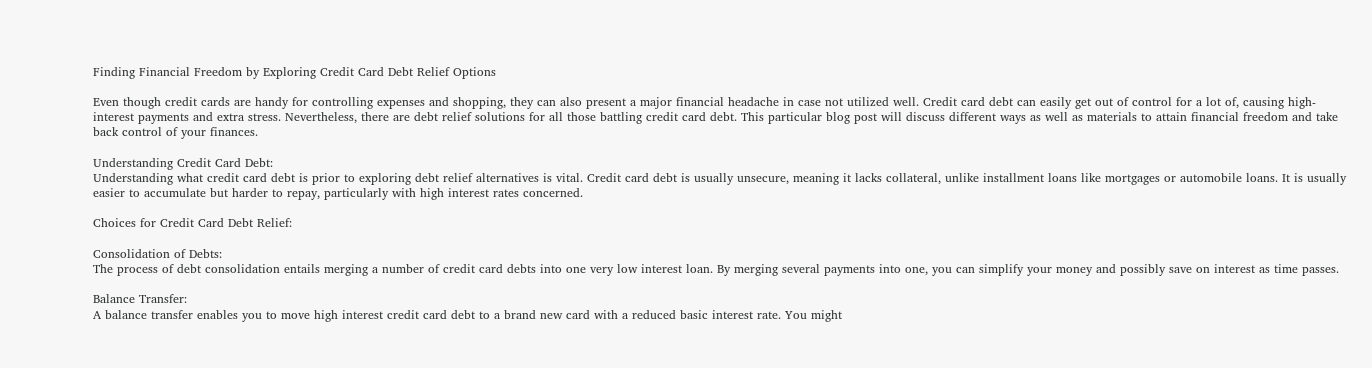Finding Financial Freedom by Exploring Credit Card Debt Relief Options

Even though credit cards are handy for controlling expenses and shopping, they can also present a major financial headache in case not utilized well. Credit card debt can easily get out of control for a lot of, causing high-interest payments and extra stress. Nevertheless, there are debt relief solutions for all those battling credit card debt. This particular blog post will discuss different ways as well as materials to attain financial freedom and take back control of your finances.

Understanding Credit Card Debt:
Understanding what credit card debt is prior to exploring debt relief alternatives is vital. Credit card debt is usually unsecure, meaning it lacks collateral, unlike installment loans like mortgages or automobile loans. It is usually easier to accumulate but harder to repay, particularly with high interest rates concerned.

Choices for Credit Card Debt Relief:

Consolidation of Debts:
The process of debt consolidation entails merging a number of credit card debts into one very low interest loan. By merging several payments into one, you can simplify your money and possibly save on interest as time passes.

Balance Transfer:
A balance transfer enables you to move high interest credit card debt to a brand new card with a reduced basic interest rate. You might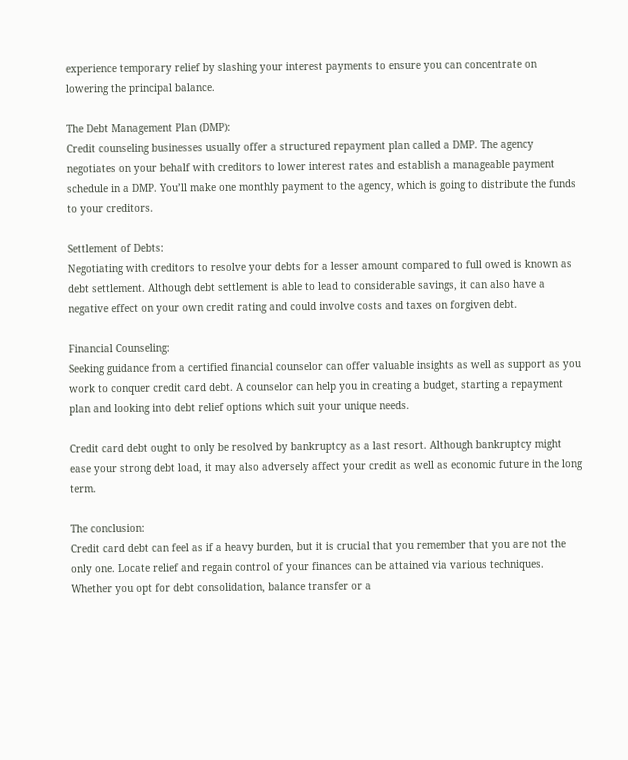experience temporary relief by slashing your interest payments to ensure you can concentrate on lowering the principal balance.

The Debt Management Plan (DMP):
Credit counseling businesses usually offer a structured repayment plan called a DMP. The agency negotiates on your behalf with creditors to lower interest rates and establish a manageable payment schedule in a DMP. You’ll make one monthly payment to the agency, which is going to distribute the funds to your creditors.

Settlement of Debts:
Negotiating with creditors to resolve your debts for a lesser amount compared to full owed is known as debt settlement. Although debt settlement is able to lead to considerable savings, it can also have a negative effect on your own credit rating and could involve costs and taxes on forgiven debt.

Financial Counseling:
Seeking guidance from a certified financial counselor can offer valuable insights as well as support as you work to conquer credit card debt. A counselor can help you in creating a budget, starting a repayment plan and looking into debt relief options which suit your unique needs.

Credit card debt ought to only be resolved by bankruptcy as a last resort. Although bankruptcy might ease your strong debt load, it may also adversely affect your credit as well as economic future in the long term.

The conclusion:
Credit card debt can feel as if a heavy burden, but it is crucial that you remember that you are not the only one. Locate relief and regain control of your finances can be attained via various techniques. Whether you opt for debt consolidation, balance transfer or a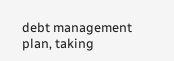debt management plan, taking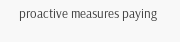proactive measures paying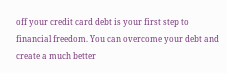off your credit card debt is your first step to financial freedom. You can overcome your debt and create a much better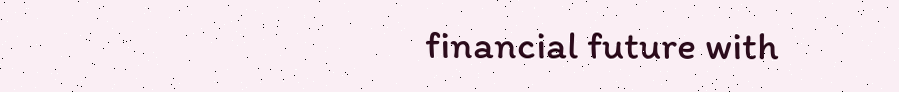financial future with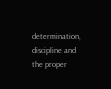determination, discipline and the proper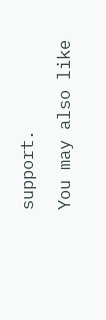support.

You may also like